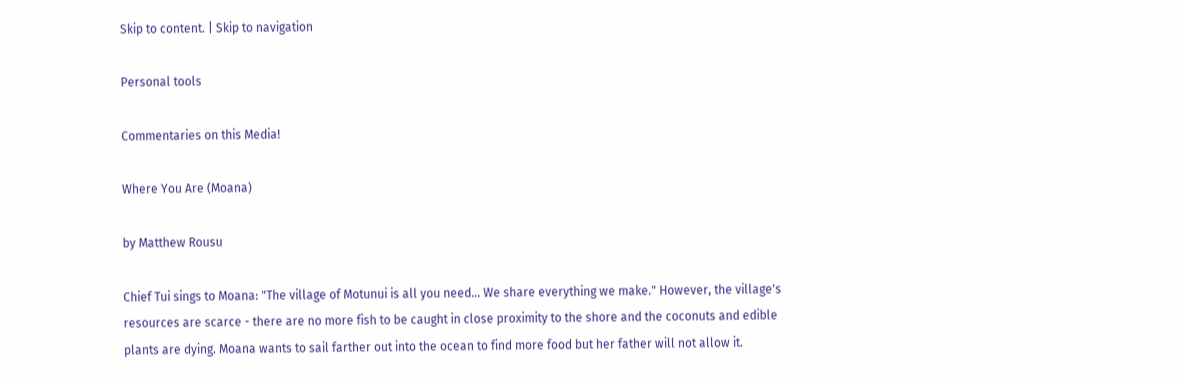Skip to content. | Skip to navigation

Personal tools

Commentaries on this Media!

Where You Are (Moana)

by Matthew Rousu

Chief Tui sings to Moana: "The village of Motunui is all you need... We share everything we make." However, the village's resources are scarce - there are no more fish to be caught in close proximity to the shore and the coconuts and edible plants are dying. Moana wants to sail farther out into the ocean to find more food but her father will not allow it.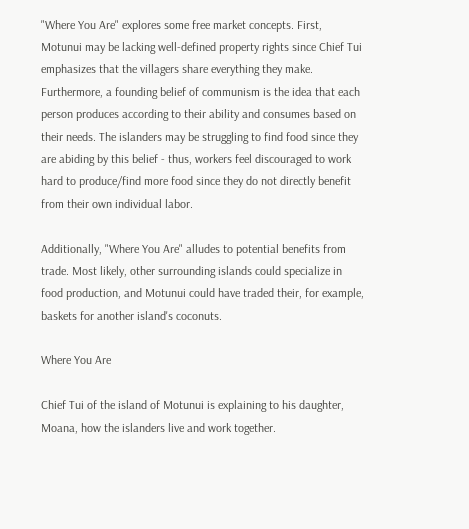"Where You Are" explores some free market concepts. First, Motunui may be lacking well-defined property rights since Chief Tui emphasizes that the villagers share everything they make. Furthermore, a founding belief of communism is the idea that each person produces according to their ability and consumes based on their needs. The islanders may be struggling to find food since they are abiding by this belief - thus, workers feel discouraged to work hard to produce/find more food since they do not directly benefit from their own individual labor.

Additionally, "Where You Are" alludes to potential benefits from trade. Most likely, other surrounding islands could specialize in food production, and Motunui could have traded their, for example, baskets for another island's coconuts.

Where You Are

Chief Tui of the island of Motunui is explaining to his daughter, Moana, how the islanders live and work together.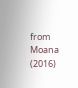from Moana (2016)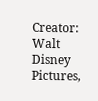Creator: Walt Disney Pictures,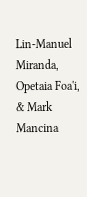Lin-Manuel Miranda, Opetaia Foa'i, & Mark Mancina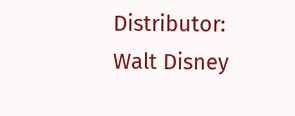Distributor: Walt Disney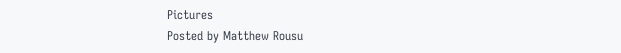Pictures
Posted by Matthew Rousu